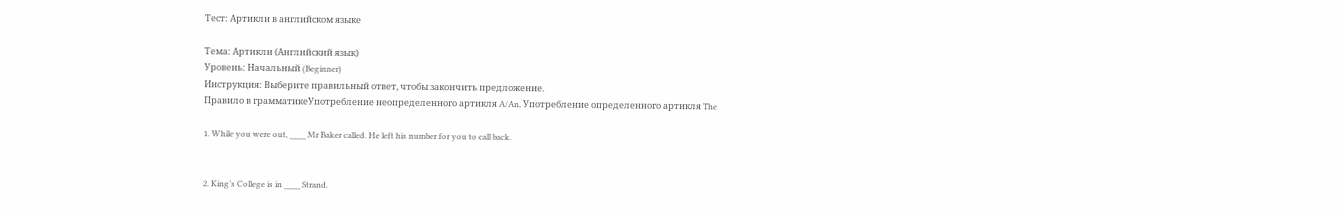Тест: Артикли в английском языке

Тема: Артикли (Английский язык)
Уровень: Начальный (Beginner)
Инструкция: Выберите правильный ответ, чтобы закончить предложение.
Правило в грамматикеУпотребление неопределенного артикля A/An, Употребление определенного артикля The

1. While you were out, ____ Mr Baker called. He left his number for you to call back.


2. King’s College is in ____ Strand.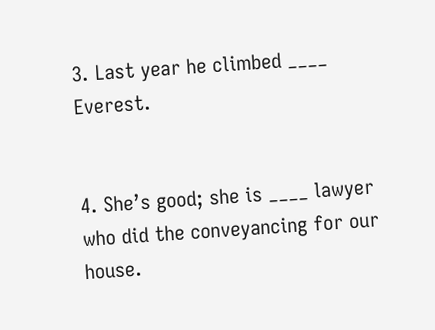3. Last year he climbed ____ Everest.


4. She’s good; she is ____ lawyer who did the conveyancing for our house.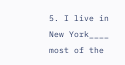5. I live in New York____ most of the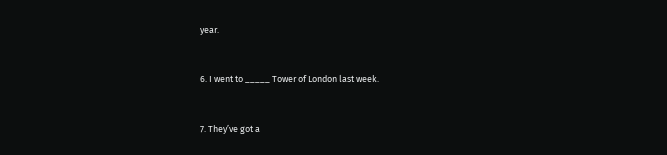year.


6. I went to _____ Tower of London last week.


7. They’ve got a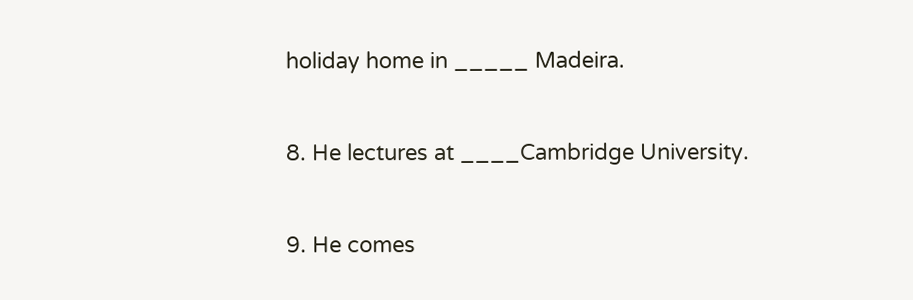holiday home in _____ Madeira.


8. He lectures at ____Cambridge University.


9. He comes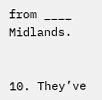from ____ Midlands.


10. They’ve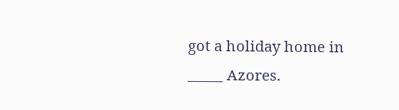got a holiday home in _____ Azores.